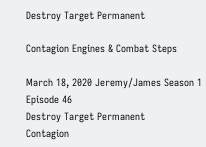Destroy Target Permanent

Contagion Engines & Combat Steps

March 18, 2020 Jeremy/James Season 1 Episode 46
Destroy Target Permanent
Contagion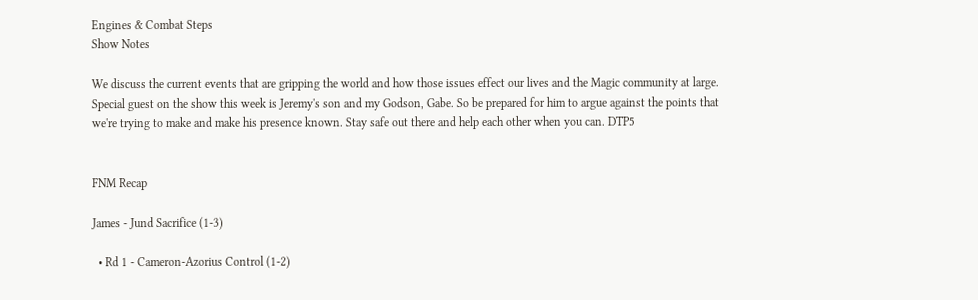Engines & Combat Steps
Show Notes

We discuss the current events that are gripping the world and how those issues effect our lives and the Magic community at large. Special guest on the show this week is Jeremy's son and my Godson, Gabe. So be prepared for him to argue against the points that we're trying to make and make his presence known. Stay safe out there and help each other when you can. DTP5


FNM Recap

James - Jund Sacrifice (1-3)

  • Rd 1 - Cameron-Azorius Control (1-2)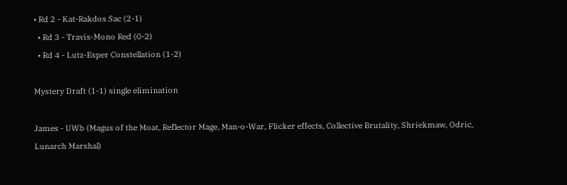• Rd 2 - Kat-Rakdos Sac (2-1)
  • Rd 3 - Travis-Mono Red (0-2)
  • Rd 4 - Lutz-Esper Constellation (1-2)

Mystery Draft (1-1) single elimination

James - UWb (Magus of the Moat, Reflector Mage, Man-o-War, Flicker effects, Collective Brutality, Shriekmaw, Odric, Lunarch Marshal)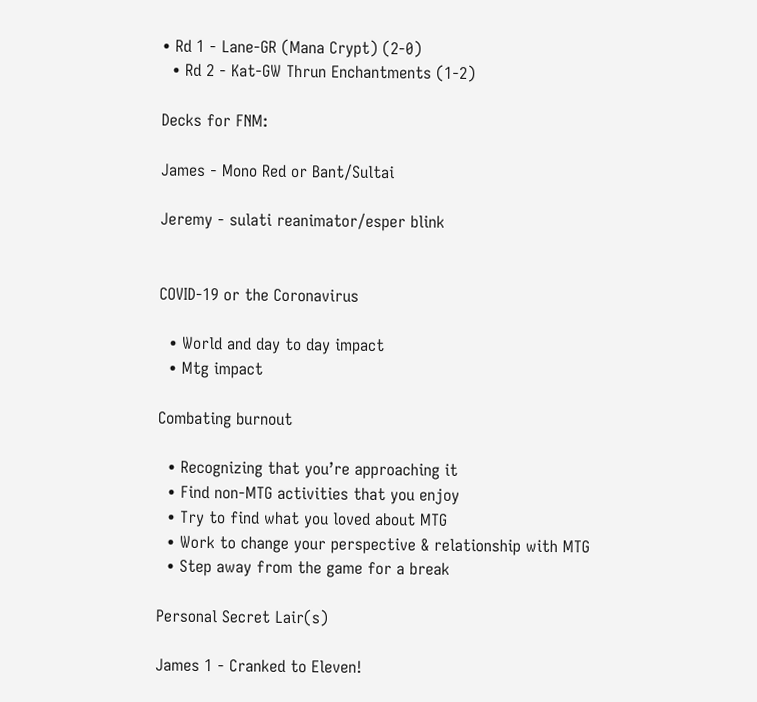• Rd 1 - Lane-GR (Mana Crypt) (2-0)
  • Rd 2 - Kat-GW Thrun Enchantments (1-2)

Decks for FNM:

James - Mono Red or Bant/Sultai

Jeremy - sulati reanimator/esper blink


COVID-19 or the Coronavirus

  • World and day to day impact
  • Mtg impact

Combating burnout

  • Recognizing that you’re approaching it
  • Find non-MTG activities that you enjoy
  • Try to find what you loved about MTG
  • Work to change your perspective & relationship with MTG
  • Step away from the game for a break

Personal Secret Lair(s)

James 1 - Cranked to Eleven!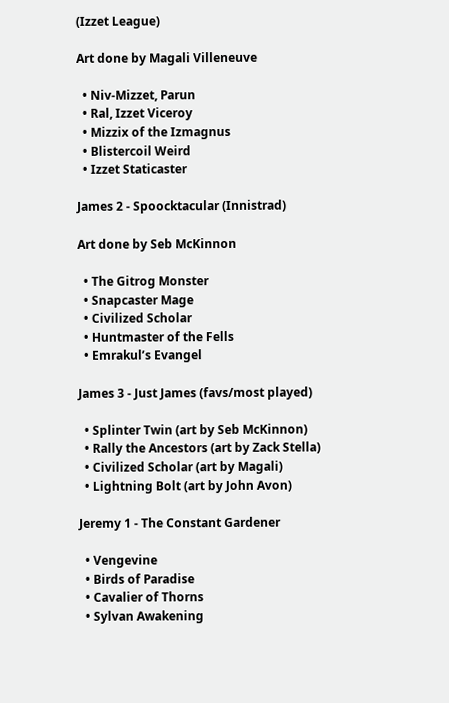(Izzet League)

Art done by Magali Villeneuve

  • Niv-Mizzet, Parun
  • Ral, Izzet Viceroy
  • Mizzix of the Izmagnus
  • Blistercoil Weird
  • Izzet Staticaster

James 2 - Spoocktacular (Innistrad)

Art done by Seb McKinnon

  • The Gitrog Monster
  • Snapcaster Mage
  • Civilized Scholar
  • Huntmaster of the Fells
  • Emrakul’s Evangel

James 3 - Just James (favs/most played)

  • Splinter Twin (art by Seb McKinnon)
  • Rally the Ancestors (art by Zack Stella)
  • Civilized Scholar (art by Magali)
  • Lightning Bolt (art by John Avon)

Jeremy 1 - The Constant Gardener

  • Vengevine
  • Birds of Paradise
  • Cavalier of Thorns
  • Sylvan Awakening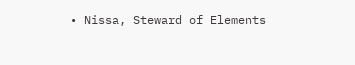• Nissa, Steward of Elements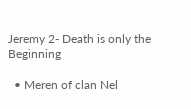Jeremy 2- Death is only the Beginning

  • Meren of clan Nel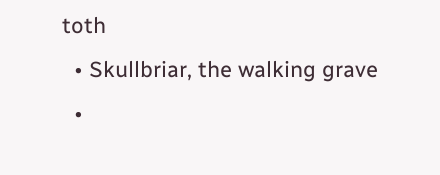toth
  • Skullbriar, the walking grave
  •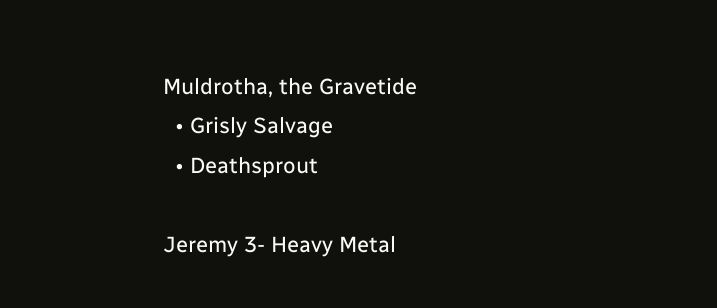Muldrotha, the Gravetide
  • Grisly Salvage
  • Deathsprout

Jeremy 3- Heavy Metal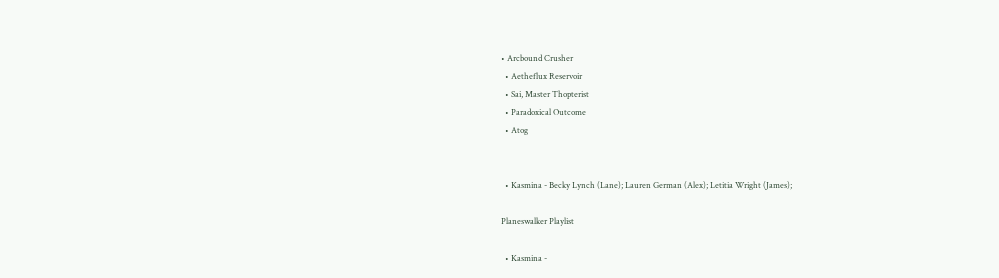• Arcbound Crusher
  • Aetheflux Reservoir
  • Sai, Master Thopterist
  • Paradoxical Outcome
  • Atog


  • Kasmina - Becky Lynch (Lane); Lauren German (Alex); Letitia Wright (James);

Planeswalker Playlist

  • Kasmina -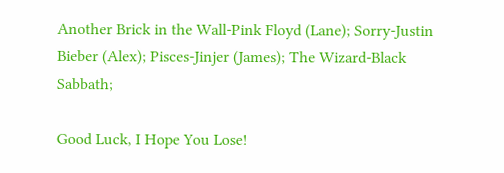Another Brick in the Wall-Pink Floyd (Lane); Sorry-Justin Bieber (Alex); Pisces-Jinjer (James); The Wizard-Black Sabbath;

Good Luck, I Hope You Lose!